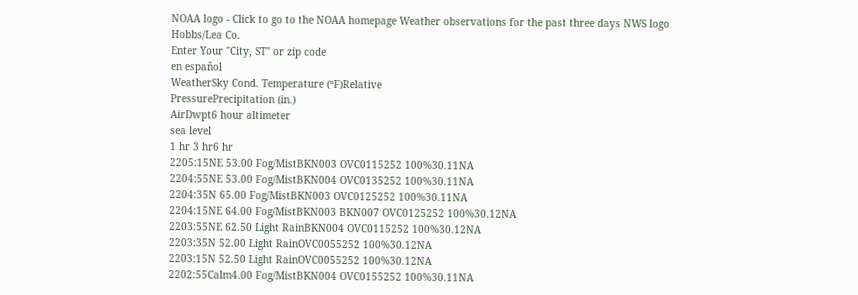NOAA logo - Click to go to the NOAA homepage Weather observations for the past three days NWS logo
Hobbs/Lea Co.
Enter Your "City, ST" or zip code
en español
WeatherSky Cond. Temperature (ºF)Relative
PressurePrecipitation (in.)
AirDwpt6 hour altimeter
sea level
1 hr 3 hr6 hr
2205:15NE 53.00 Fog/MistBKN003 OVC0115252 100%30.11NA
2204:55NE 53.00 Fog/MistBKN004 OVC0135252 100%30.11NA
2204:35N 65.00 Fog/MistBKN003 OVC0125252 100%30.11NA
2204:15NE 64.00 Fog/MistBKN003 BKN007 OVC0125252 100%30.12NA
2203:55NE 62.50 Light RainBKN004 OVC0115252 100%30.12NA
2203:35N 52.00 Light RainOVC0055252 100%30.12NA
2203:15N 52.50 Light RainOVC0055252 100%30.12NA
2202:55Calm4.00 Fog/MistBKN004 OVC0155252 100%30.11NA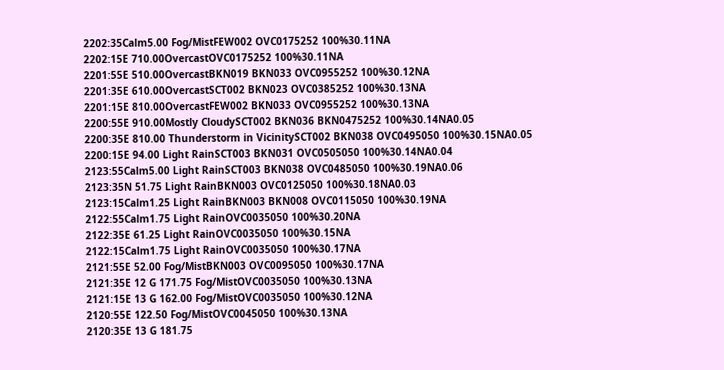2202:35Calm5.00 Fog/MistFEW002 OVC0175252 100%30.11NA
2202:15E 710.00OvercastOVC0175252 100%30.11NA
2201:55E 510.00OvercastBKN019 BKN033 OVC0955252 100%30.12NA
2201:35E 610.00OvercastSCT002 BKN023 OVC0385252 100%30.13NA
2201:15E 810.00OvercastFEW002 BKN033 OVC0955252 100%30.13NA
2200:55E 910.00Mostly CloudySCT002 BKN036 BKN0475252 100%30.14NA0.05
2200:35E 810.00 Thunderstorm in VicinitySCT002 BKN038 OVC0495050 100%30.15NA0.05
2200:15E 94.00 Light RainSCT003 BKN031 OVC0505050 100%30.14NA0.04
2123:55Calm5.00 Light RainSCT003 BKN038 OVC0485050 100%30.19NA0.06
2123:35N 51.75 Light RainBKN003 OVC0125050 100%30.18NA0.03
2123:15Calm1.25 Light RainBKN003 BKN008 OVC0115050 100%30.19NA
2122:55Calm1.75 Light RainOVC0035050 100%30.20NA
2122:35E 61.25 Light RainOVC0035050 100%30.15NA
2122:15Calm1.75 Light RainOVC0035050 100%30.17NA
2121:55E 52.00 Fog/MistBKN003 OVC0095050 100%30.17NA
2121:35E 12 G 171.75 Fog/MistOVC0035050 100%30.13NA
2121:15E 13 G 162.00 Fog/MistOVC0035050 100%30.12NA
2120:55E 122.50 Fog/MistOVC0045050 100%30.13NA
2120:35E 13 G 181.75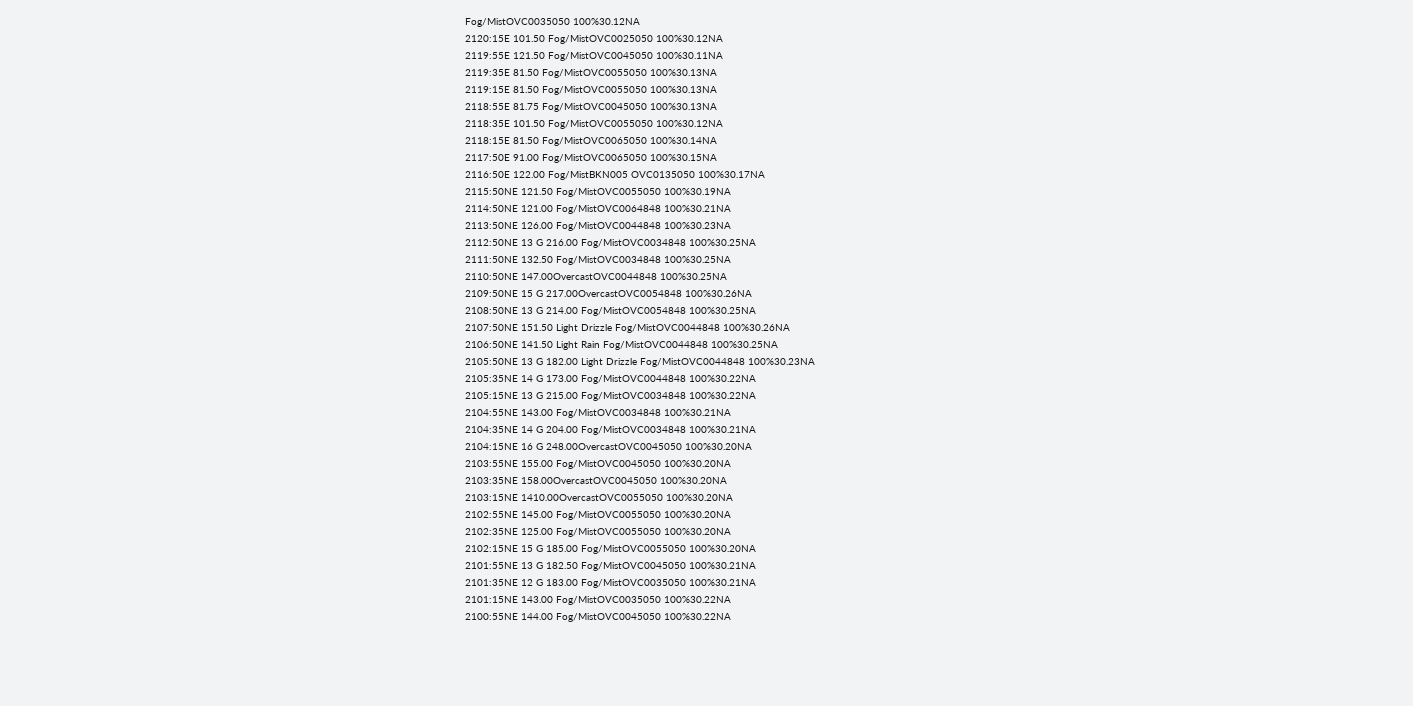Fog/MistOVC0035050 100%30.12NA
2120:15E 101.50 Fog/MistOVC0025050 100%30.12NA
2119:55E 121.50 Fog/MistOVC0045050 100%30.11NA
2119:35E 81.50 Fog/MistOVC0055050 100%30.13NA
2119:15E 81.50 Fog/MistOVC0055050 100%30.13NA
2118:55E 81.75 Fog/MistOVC0045050 100%30.13NA
2118:35E 101.50 Fog/MistOVC0055050 100%30.12NA
2118:15E 81.50 Fog/MistOVC0065050 100%30.14NA
2117:50E 91.00 Fog/MistOVC0065050 100%30.15NA
2116:50E 122.00 Fog/MistBKN005 OVC0135050 100%30.17NA
2115:50NE 121.50 Fog/MistOVC0055050 100%30.19NA
2114:50NE 121.00 Fog/MistOVC0064848 100%30.21NA
2113:50NE 126.00 Fog/MistOVC0044848 100%30.23NA
2112:50NE 13 G 216.00 Fog/MistOVC0034848 100%30.25NA
2111:50NE 132.50 Fog/MistOVC0034848 100%30.25NA
2110:50NE 147.00OvercastOVC0044848 100%30.25NA
2109:50NE 15 G 217.00OvercastOVC0054848 100%30.26NA
2108:50NE 13 G 214.00 Fog/MistOVC0054848 100%30.25NA
2107:50NE 151.50 Light Drizzle Fog/MistOVC0044848 100%30.26NA
2106:50NE 141.50 Light Rain Fog/MistOVC0044848 100%30.25NA
2105:50NE 13 G 182.00 Light Drizzle Fog/MistOVC0044848 100%30.23NA
2105:35NE 14 G 173.00 Fog/MistOVC0044848 100%30.22NA
2105:15NE 13 G 215.00 Fog/MistOVC0034848 100%30.22NA
2104:55NE 143.00 Fog/MistOVC0034848 100%30.21NA
2104:35NE 14 G 204.00 Fog/MistOVC0034848 100%30.21NA
2104:15NE 16 G 248.00OvercastOVC0045050 100%30.20NA
2103:55NE 155.00 Fog/MistOVC0045050 100%30.20NA
2103:35NE 158.00OvercastOVC0045050 100%30.20NA
2103:15NE 1410.00OvercastOVC0055050 100%30.20NA
2102:55NE 145.00 Fog/MistOVC0055050 100%30.20NA
2102:35NE 125.00 Fog/MistOVC0055050 100%30.20NA
2102:15NE 15 G 185.00 Fog/MistOVC0055050 100%30.20NA
2101:55NE 13 G 182.50 Fog/MistOVC0045050 100%30.21NA
2101:35NE 12 G 183.00 Fog/MistOVC0035050 100%30.21NA
2101:15NE 143.00 Fog/MistOVC0035050 100%30.22NA
2100:55NE 144.00 Fog/MistOVC0045050 100%30.22NA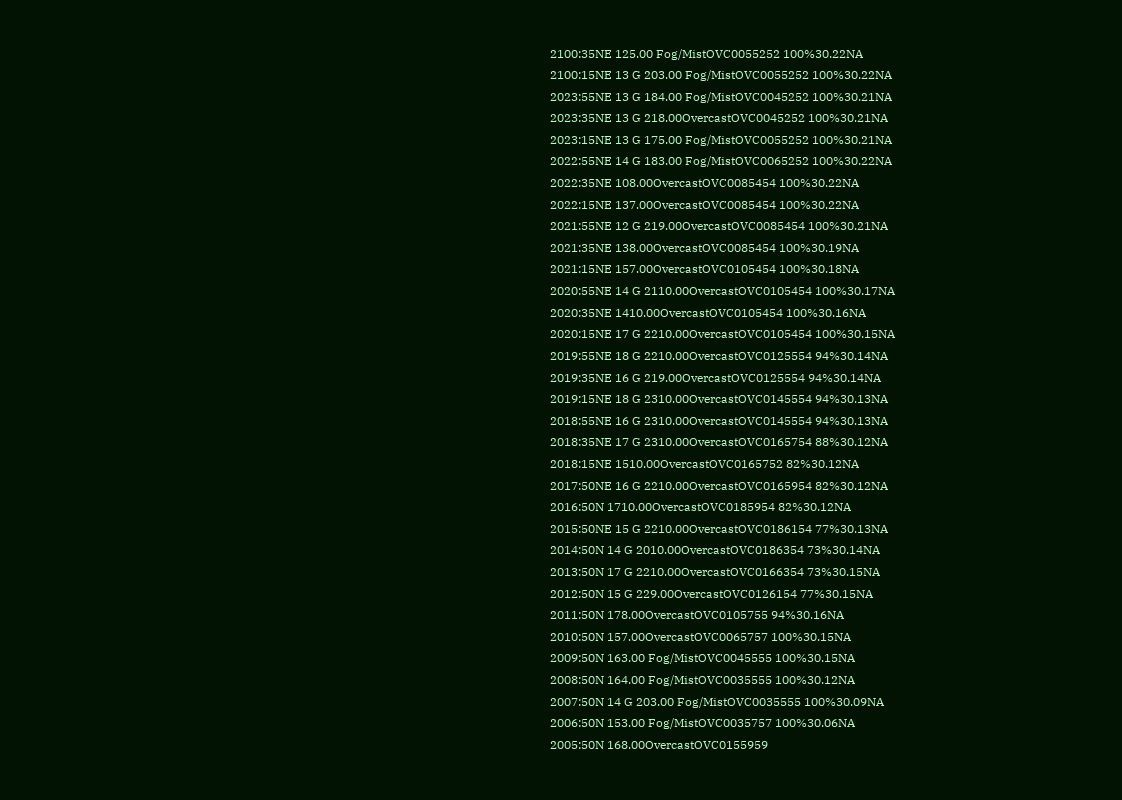2100:35NE 125.00 Fog/MistOVC0055252 100%30.22NA
2100:15NE 13 G 203.00 Fog/MistOVC0055252 100%30.22NA
2023:55NE 13 G 184.00 Fog/MistOVC0045252 100%30.21NA
2023:35NE 13 G 218.00OvercastOVC0045252 100%30.21NA
2023:15NE 13 G 175.00 Fog/MistOVC0055252 100%30.21NA
2022:55NE 14 G 183.00 Fog/MistOVC0065252 100%30.22NA
2022:35NE 108.00OvercastOVC0085454 100%30.22NA
2022:15NE 137.00OvercastOVC0085454 100%30.22NA
2021:55NE 12 G 219.00OvercastOVC0085454 100%30.21NA
2021:35NE 138.00OvercastOVC0085454 100%30.19NA
2021:15NE 157.00OvercastOVC0105454 100%30.18NA
2020:55NE 14 G 2110.00OvercastOVC0105454 100%30.17NA
2020:35NE 1410.00OvercastOVC0105454 100%30.16NA
2020:15NE 17 G 2210.00OvercastOVC0105454 100%30.15NA
2019:55NE 18 G 2210.00OvercastOVC0125554 94%30.14NA
2019:35NE 16 G 219.00OvercastOVC0125554 94%30.14NA
2019:15NE 18 G 2310.00OvercastOVC0145554 94%30.13NA
2018:55NE 16 G 2310.00OvercastOVC0145554 94%30.13NA
2018:35NE 17 G 2310.00OvercastOVC0165754 88%30.12NA
2018:15NE 1510.00OvercastOVC0165752 82%30.12NA
2017:50NE 16 G 2210.00OvercastOVC0165954 82%30.12NA
2016:50N 1710.00OvercastOVC0185954 82%30.12NA
2015:50NE 15 G 2210.00OvercastOVC0186154 77%30.13NA
2014:50N 14 G 2010.00OvercastOVC0186354 73%30.14NA
2013:50N 17 G 2210.00OvercastOVC0166354 73%30.15NA
2012:50N 15 G 229.00OvercastOVC0126154 77%30.15NA
2011:50N 178.00OvercastOVC0105755 94%30.16NA
2010:50N 157.00OvercastOVC0065757 100%30.15NA
2009:50N 163.00 Fog/MistOVC0045555 100%30.15NA
2008:50N 164.00 Fog/MistOVC0035555 100%30.12NA
2007:50N 14 G 203.00 Fog/MistOVC0035555 100%30.09NA
2006:50N 153.00 Fog/MistOVC0035757 100%30.06NA
2005:50N 168.00OvercastOVC0155959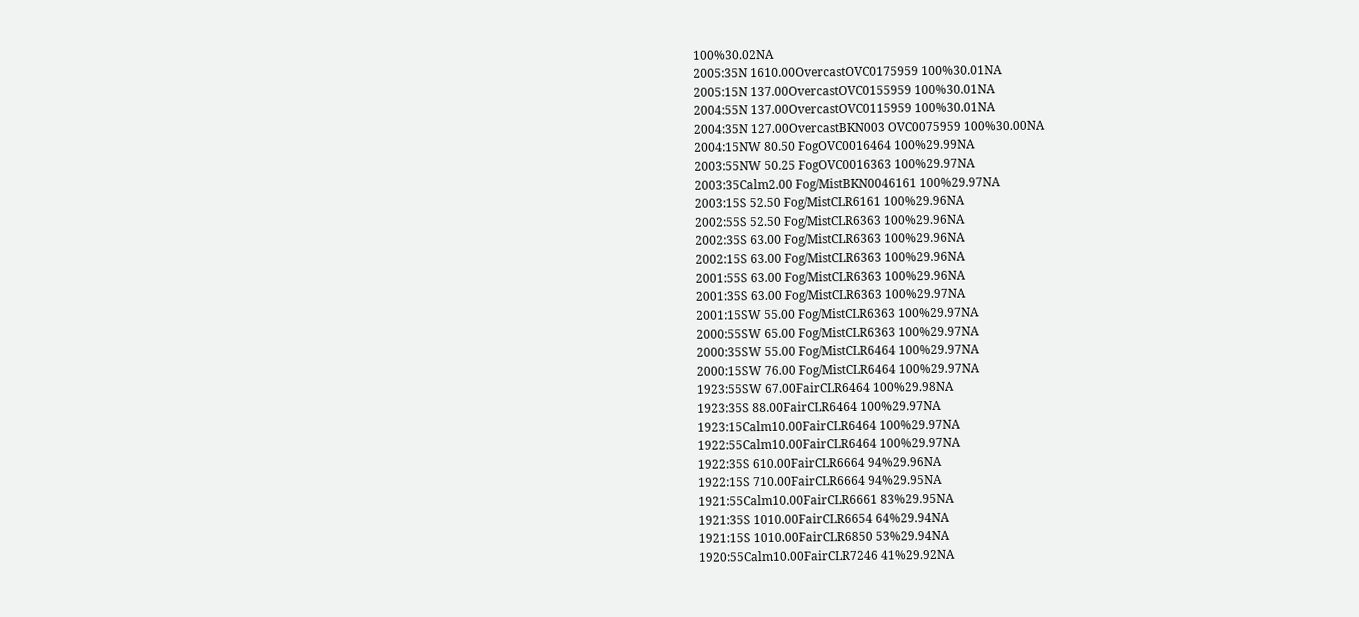100%30.02NA
2005:35N 1610.00OvercastOVC0175959 100%30.01NA
2005:15N 137.00OvercastOVC0155959 100%30.01NA
2004:55N 137.00OvercastOVC0115959 100%30.01NA
2004:35N 127.00OvercastBKN003 OVC0075959 100%30.00NA
2004:15NW 80.50 FogOVC0016464 100%29.99NA
2003:55NW 50.25 FogOVC0016363 100%29.97NA
2003:35Calm2.00 Fog/MistBKN0046161 100%29.97NA
2003:15S 52.50 Fog/MistCLR6161 100%29.96NA
2002:55S 52.50 Fog/MistCLR6363 100%29.96NA
2002:35S 63.00 Fog/MistCLR6363 100%29.96NA
2002:15S 63.00 Fog/MistCLR6363 100%29.96NA
2001:55S 63.00 Fog/MistCLR6363 100%29.96NA
2001:35S 63.00 Fog/MistCLR6363 100%29.97NA
2001:15SW 55.00 Fog/MistCLR6363 100%29.97NA
2000:55SW 65.00 Fog/MistCLR6363 100%29.97NA
2000:35SW 55.00 Fog/MistCLR6464 100%29.97NA
2000:15SW 76.00 Fog/MistCLR6464 100%29.97NA
1923:55SW 67.00FairCLR6464 100%29.98NA
1923:35S 88.00FairCLR6464 100%29.97NA
1923:15Calm10.00FairCLR6464 100%29.97NA
1922:55Calm10.00FairCLR6464 100%29.97NA
1922:35S 610.00FairCLR6664 94%29.96NA
1922:15S 710.00FairCLR6664 94%29.95NA
1921:55Calm10.00FairCLR6661 83%29.95NA
1921:35S 1010.00FairCLR6654 64%29.94NA
1921:15S 1010.00FairCLR6850 53%29.94NA
1920:55Calm10.00FairCLR7246 41%29.92NA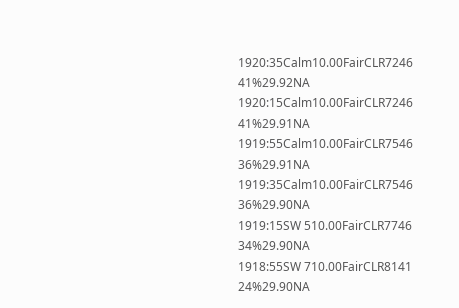1920:35Calm10.00FairCLR7246 41%29.92NA
1920:15Calm10.00FairCLR7246 41%29.91NA
1919:55Calm10.00FairCLR7546 36%29.91NA
1919:35Calm10.00FairCLR7546 36%29.90NA
1919:15SW 510.00FairCLR7746 34%29.90NA
1918:55SW 710.00FairCLR8141 24%29.90NA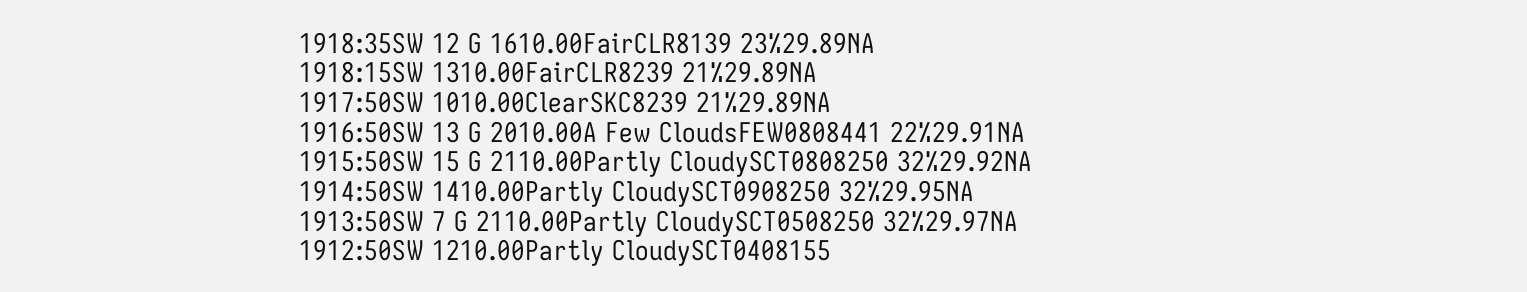1918:35SW 12 G 1610.00FairCLR8139 23%29.89NA
1918:15SW 1310.00FairCLR8239 21%29.89NA
1917:50SW 1010.00ClearSKC8239 21%29.89NA
1916:50SW 13 G 2010.00A Few CloudsFEW0808441 22%29.91NA
1915:50SW 15 G 2110.00Partly CloudySCT0808250 32%29.92NA
1914:50SW 1410.00Partly CloudySCT0908250 32%29.95NA
1913:50SW 7 G 2110.00Partly CloudySCT0508250 32%29.97NA
1912:50SW 1210.00Partly CloudySCT0408155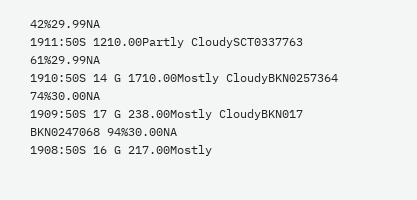42%29.99NA
1911:50S 1210.00Partly CloudySCT0337763 61%29.99NA
1910:50S 14 G 1710.00Mostly CloudyBKN0257364 74%30.00NA
1909:50S 17 G 238.00Mostly CloudyBKN017 BKN0247068 94%30.00NA
1908:50S 16 G 217.00Mostly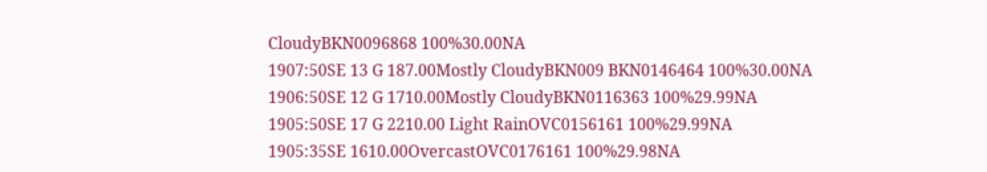CloudyBKN0096868 100%30.00NA
1907:50SE 13 G 187.00Mostly CloudyBKN009 BKN0146464 100%30.00NA
1906:50SE 12 G 1710.00Mostly CloudyBKN0116363 100%29.99NA
1905:50SE 17 G 2210.00 Light RainOVC0156161 100%29.99NA
1905:35SE 1610.00OvercastOVC0176161 100%29.98NA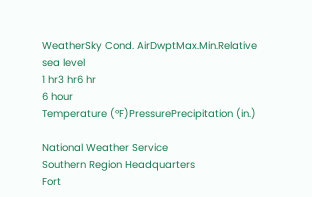WeatherSky Cond. AirDwptMax.Min.Relative
sea level
1 hr3 hr6 hr
6 hour
Temperature (ºF)PressurePrecipitation (in.)

National Weather Service
Southern Region Headquarters
Fort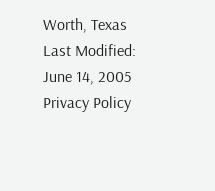Worth, Texas
Last Modified: June 14, 2005
Privacy Policy